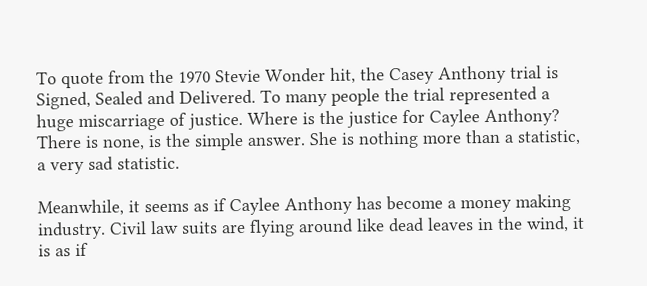To quote from the 1970 Stevie Wonder hit, the Casey Anthony trial is Signed, Sealed and Delivered. To many people the trial represented a huge miscarriage of justice. Where is the justice for Caylee Anthony? There is none, is the simple answer. She is nothing more than a statistic, a very sad statistic.

Meanwhile, it seems as if Caylee Anthony has become a money making industry. Civil law suits are flying around like dead leaves in the wind, it is as if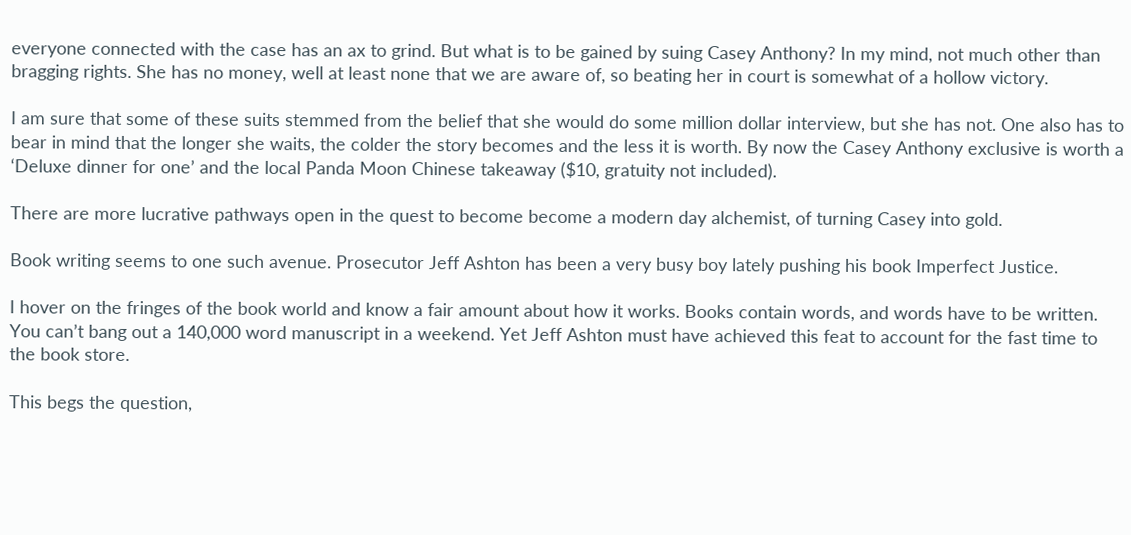everyone connected with the case has an ax to grind. But what is to be gained by suing Casey Anthony? In my mind, not much other than bragging rights. She has no money, well at least none that we are aware of, so beating her in court is somewhat of a hollow victory.

I am sure that some of these suits stemmed from the belief that she would do some million dollar interview, but she has not. One also has to bear in mind that the longer she waits, the colder the story becomes and the less it is worth. By now the Casey Anthony exclusive is worth a ‘Deluxe dinner for one’ and the local Panda Moon Chinese takeaway ($10, gratuity not included).

There are more lucrative pathways open in the quest to become become a modern day alchemist, of turning Casey into gold.

Book writing seems to one such avenue. Prosecutor Jeff Ashton has been a very busy boy lately pushing his book Imperfect Justice.

I hover on the fringes of the book world and know a fair amount about how it works. Books contain words, and words have to be written. You can’t bang out a 140,000 word manuscript in a weekend. Yet Jeff Ashton must have achieved this feat to account for the fast time to the book store.

This begs the question,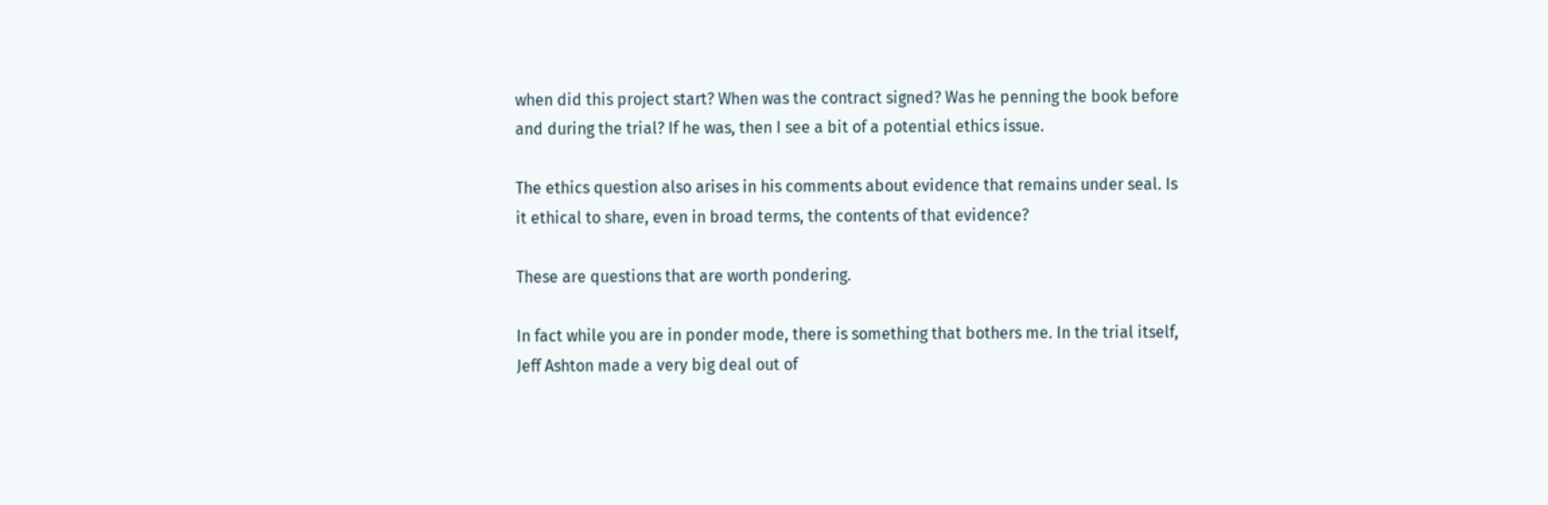when did this project start? When was the contract signed? Was he penning the book before and during the trial? If he was, then I see a bit of a potential ethics issue.

The ethics question also arises in his comments about evidence that remains under seal. Is it ethical to share, even in broad terms, the contents of that evidence?

These are questions that are worth pondering.

In fact while you are in ponder mode, there is something that bothers me. In the trial itself, Jeff Ashton made a very big deal out of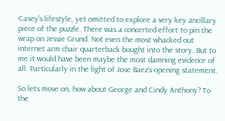Casey’s lifestyle, yet omitted to explore a very key ancillary piece of the puzzle. There was a concerted effort to pin the wrap on Jessie Grund. Not even the most whacked out internet arm chair quarterback bought into the story. But to me it would have been maybe the most damning evidence of all. Particularly in the light of Jose Baez’s opening statement.

So lets move on, how about George and Cindy Anthony? To the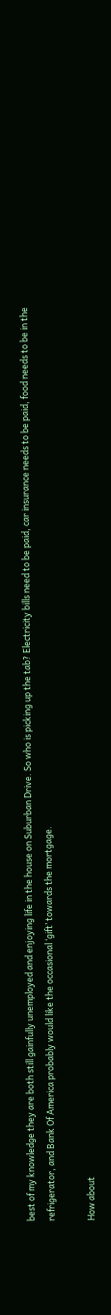best of my knowledge they are both still gainfully unemployed and enjoying life in the house on Suburban Drive. So who is picking up the tab? Electricity bills need to be paid, car insurance needs to be paid, food needs to be in the refrigerator, and Bank Of America probably would like the occasional ‘gift’ towards the mortgage.

How about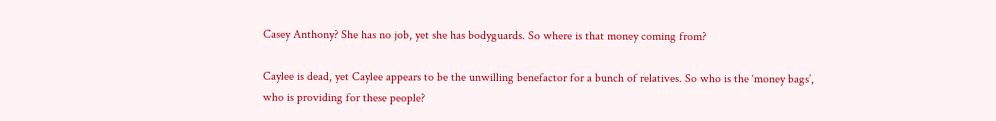Casey Anthony? She has no job, yet she has bodyguards. So where is that money coming from?

Caylee is dead, yet Caylee appears to be the unwilling benefactor for a bunch of relatives. So who is the ‘money bags’, who is providing for these people?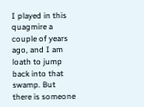I played in this quagmire a couple of years ago, and I am loath to jump back into that swamp. But there is someone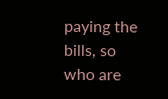paying the bills, so who are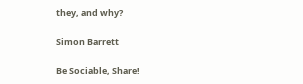they, and why?

Simon Barrett

Be Sociable, Share!